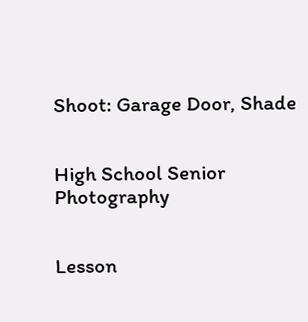Shoot: Garage Door, Shade


High School Senior Photography


Lesson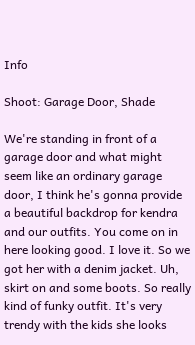Info

Shoot: Garage Door, Shade

We're standing in front of a garage door and what might seem like an ordinary garage door, I think he's gonna provide a beautiful backdrop for kendra and our outfits. You come on in here looking good. I love it. So we got her with a denim jacket. Uh, skirt on and some boots. So really kind of funky outfit. It's very trendy with the kids she looks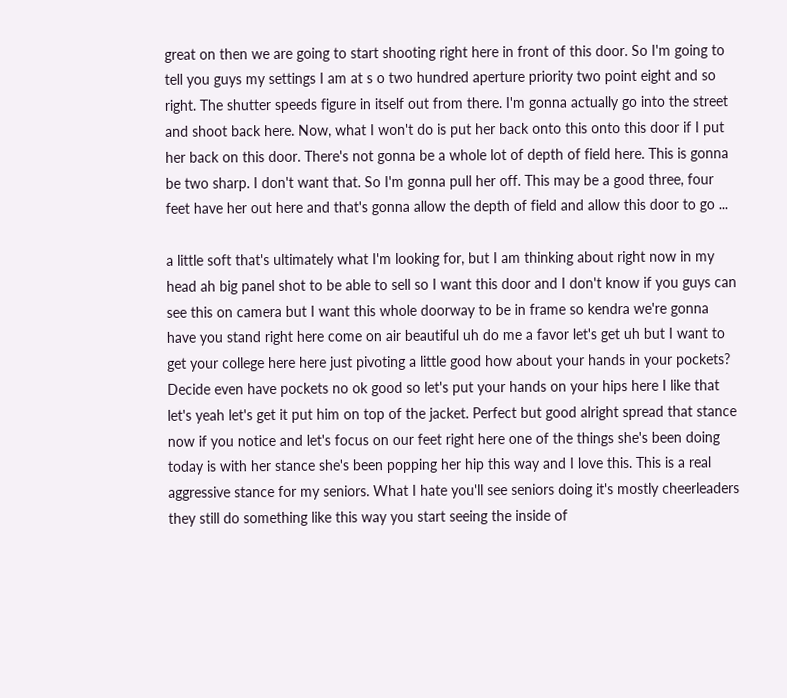great on then we are going to start shooting right here in front of this door. So I'm going to tell you guys my settings I am at s o two hundred aperture priority two point eight and so right. The shutter speeds figure in itself out from there. I'm gonna actually go into the street and shoot back here. Now, what I won't do is put her back onto this onto this door if I put her back on this door. There's not gonna be a whole lot of depth of field here. This is gonna be two sharp. I don't want that. So I'm gonna pull her off. This may be a good three, four feet have her out here and that's gonna allow the depth of field and allow this door to go ...

a little soft that's ultimately what I'm looking for, but I am thinking about right now in my head ah big panel shot to be able to sell so I want this door and I don't know if you guys can see this on camera but I want this whole doorway to be in frame so kendra we're gonna have you stand right here come on air beautiful uh do me a favor let's get uh but I want to get your college here here just pivoting a little good how about your hands in your pockets? Decide even have pockets no ok good so let's put your hands on your hips here I like that let's yeah let's get it put him on top of the jacket. Perfect but good alright spread that stance now if you notice and let's focus on our feet right here one of the things she's been doing today is with her stance she's been popping her hip this way and I love this. This is a real aggressive stance for my seniors. What I hate you'll see seniors doing it's mostly cheerleaders they still do something like this way you start seeing the inside of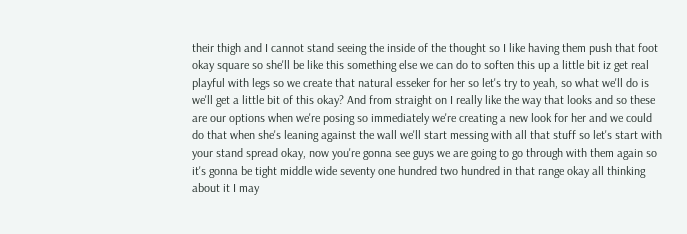their thigh and I cannot stand seeing the inside of the thought so I like having them push that foot okay square so she'll be like this something else we can do to soften this up a little bit iz get real playful with legs so we create that natural esseker for her so let's try to yeah, so what we'll do is we'll get a little bit of this okay? And from straight on I really like the way that looks and so these are our options when we're posing so immediately we're creating a new look for her and we could do that when she's leaning against the wall we'll start messing with all that stuff so let's start with your stand spread okay, now you're gonna see guys we are going to go through with them again so it's gonna be tight middle wide seventy one hundred two hundred in that range okay all thinking about it I may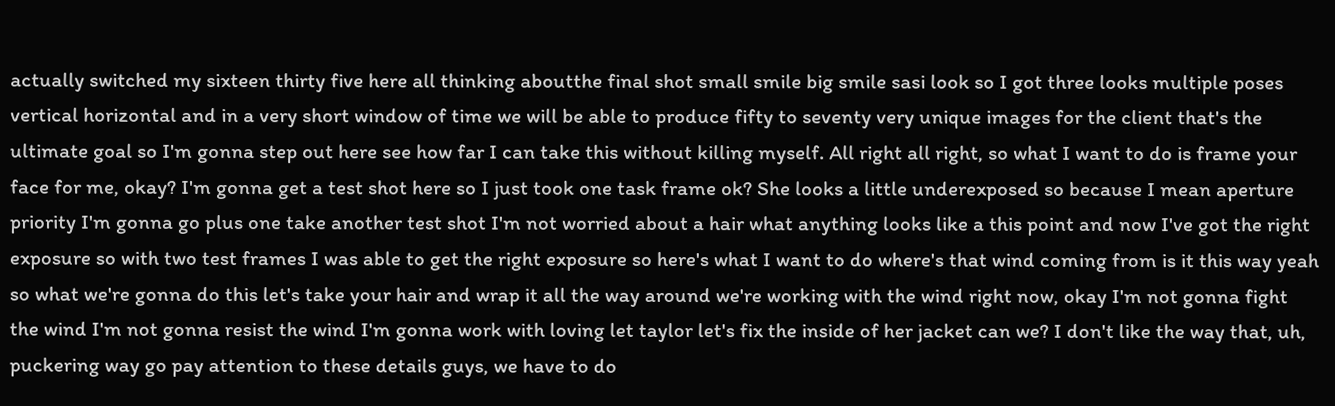actually switched my sixteen thirty five here all thinking aboutthe final shot small smile big smile sasi look so I got three looks multiple poses vertical horizontal and in a very short window of time we will be able to produce fifty to seventy very unique images for the client that's the ultimate goal so I'm gonna step out here see how far I can take this without killing myself. All right all right, so what I want to do is frame your face for me, okay? I'm gonna get a test shot here so I just took one task frame ok? She looks a little underexposed so because I mean aperture priority I'm gonna go plus one take another test shot I'm not worried about a hair what anything looks like a this point and now I've got the right exposure so with two test frames I was able to get the right exposure so here's what I want to do where's that wind coming from is it this way yeah so what we're gonna do this let's take your hair and wrap it all the way around we're working with the wind right now, okay I'm not gonna fight the wind I'm not gonna resist the wind I'm gonna work with loving let taylor let's fix the inside of her jacket can we? I don't like the way that, uh, puckering way go pay attention to these details guys, we have to do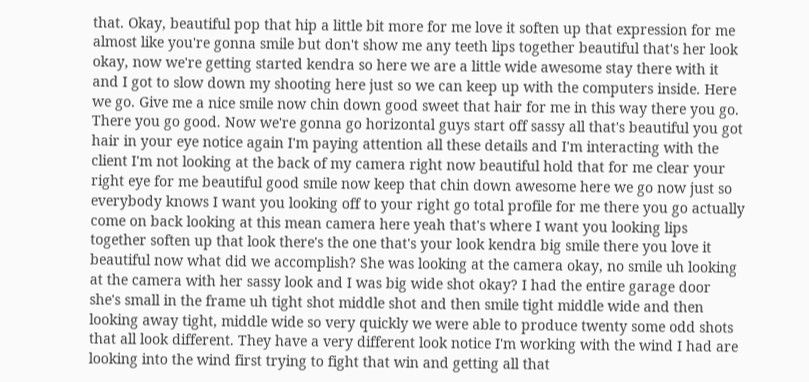that. Okay, beautiful pop that hip a little bit more for me love it soften up that expression for me almost like you're gonna smile but don't show me any teeth lips together beautiful that's her look okay, now we're getting started kendra so here we are a little wide awesome stay there with it and I got to slow down my shooting here just so we can keep up with the computers inside. Here we go. Give me a nice smile now chin down good sweet that hair for me in this way there you go. There you go good. Now we're gonna go horizontal guys start off sassy all that's beautiful you got hair in your eye notice again I'm paying attention all these details and I'm interacting with the client I'm not looking at the back of my camera right now beautiful hold that for me clear your right eye for me beautiful good smile now keep that chin down awesome here we go now just so everybody knows I want you looking off to your right go total profile for me there you go actually come on back looking at this mean camera here yeah that's where I want you looking lips together soften up that look there's the one that's your look kendra big smile there you love it beautiful now what did we accomplish? She was looking at the camera okay, no smile uh looking at the camera with her sassy look and I was big wide shot okay? I had the entire garage door she's small in the frame uh tight shot middle shot and then smile tight middle wide and then looking away tight, middle wide so very quickly we were able to produce twenty some odd shots that all look different. They have a very different look notice I'm working with the wind I had are looking into the wind first trying to fight that win and getting all that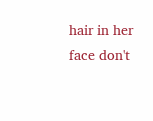hair in her face don't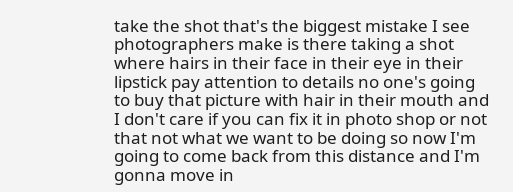take the shot that's the biggest mistake I see photographers make is there taking a shot where hairs in their face in their eye in their lipstick pay attention to details no one's going to buy that picture with hair in their mouth and I don't care if you can fix it in photo shop or not that not what we want to be doing so now I'm going to come back from this distance and I'm gonna move in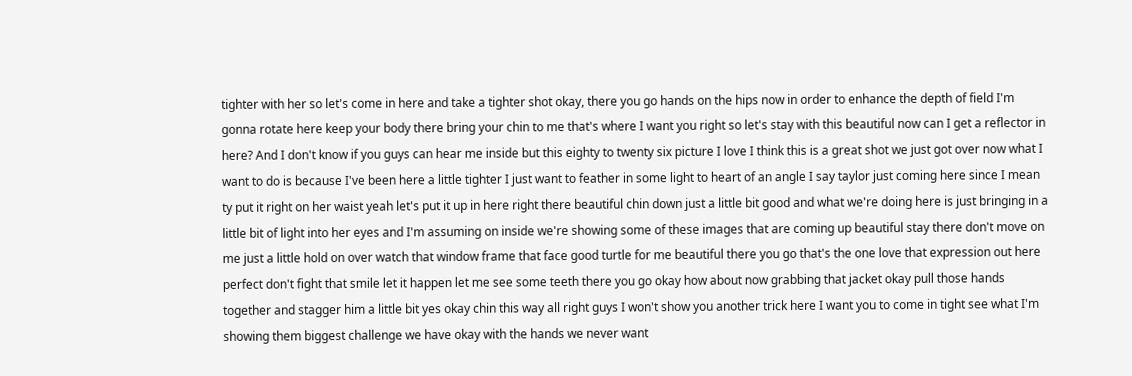tighter with her so let's come in here and take a tighter shot okay, there you go hands on the hips now in order to enhance the depth of field I'm gonna rotate here keep your body there bring your chin to me that's where I want you right so let's stay with this beautiful now can I get a reflector in here? And I don't know if you guys can hear me inside but this eighty to twenty six picture I love I think this is a great shot we just got over now what I want to do is because I've been here a little tighter I just want to feather in some light to heart of an angle I say taylor just coming here since I mean ty put it right on her waist yeah let's put it up in here right there beautiful chin down just a little bit good and what we're doing here is just bringing in a little bit of light into her eyes and I'm assuming on inside we're showing some of these images that are coming up beautiful stay there don't move on me just a little hold on over watch that window frame that face good turtle for me beautiful there you go that's the one love that expression out here perfect don't fight that smile let it happen let me see some teeth there you go okay how about now grabbing that jacket okay pull those hands together and stagger him a little bit yes okay chin this way all right guys I won't show you another trick here I want you to come in tight see what I'm showing them biggest challenge we have okay with the hands we never want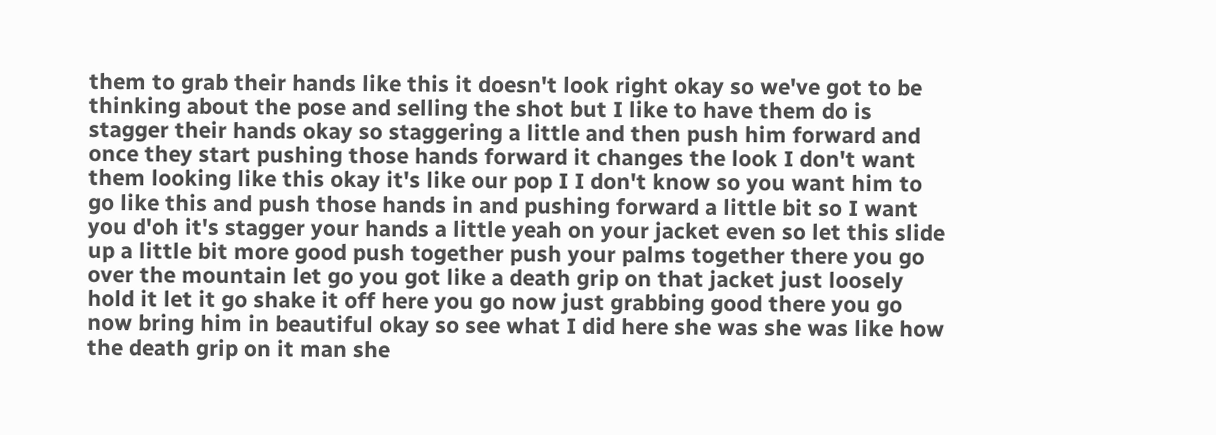them to grab their hands like this it doesn't look right okay so we've got to be thinking about the pose and selling the shot but I like to have them do is stagger their hands okay so staggering a little and then push him forward and once they start pushing those hands forward it changes the look I don't want them looking like this okay it's like our pop I I don't know so you want him to go like this and push those hands in and pushing forward a little bit so I want you d'oh it's stagger your hands a little yeah on your jacket even so let this slide up a little bit more good push together push your palms together there you go over the mountain let go you got like a death grip on that jacket just loosely hold it let it go shake it off here you go now just grabbing good there you go now bring him in beautiful okay so see what I did here she was she was like how the death grip on it man she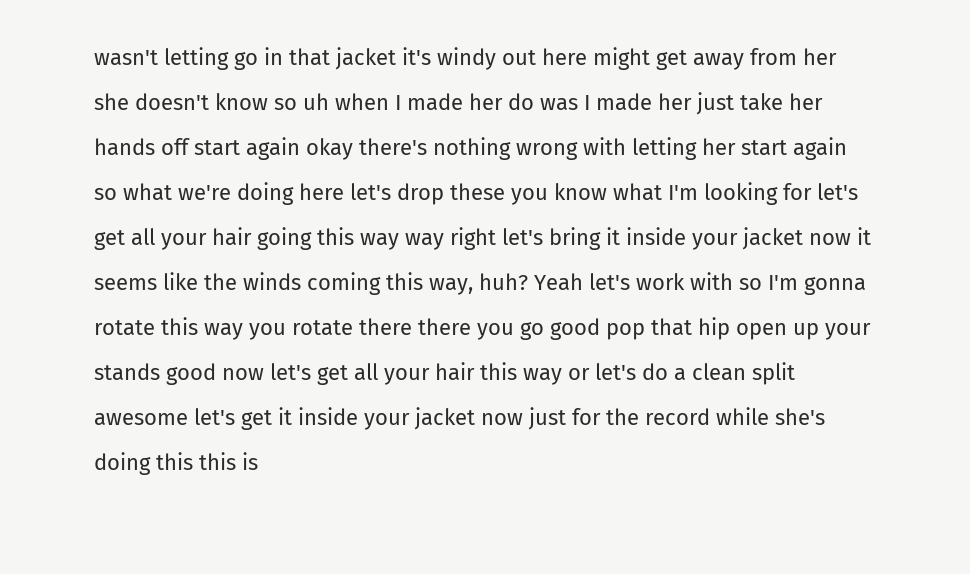wasn't letting go in that jacket it's windy out here might get away from her she doesn't know so uh when I made her do was I made her just take her hands off start again okay there's nothing wrong with letting her start again so what we're doing here let's drop these you know what I'm looking for let's get all your hair going this way way right let's bring it inside your jacket now it seems like the winds coming this way, huh? Yeah let's work with so I'm gonna rotate this way you rotate there there you go good pop that hip open up your stands good now let's get all your hair this way or let's do a clean split awesome let's get it inside your jacket now just for the record while she's doing this this is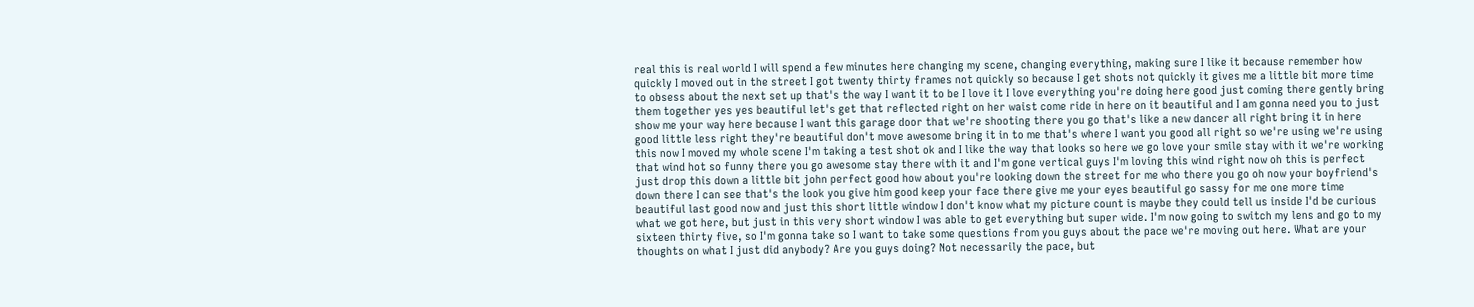real this is real world I will spend a few minutes here changing my scene, changing everything, making sure I like it because remember how quickly I moved out in the street I got twenty thirty frames not quickly so because I get shots not quickly it gives me a little bit more time to obsess about the next set up that's the way I want it to be I love it I love everything you're doing here good just coming there gently bring them together yes yes beautiful let's get that reflected right on her waist come ride in here on it beautiful and I am gonna need you to just show me your way here because I want this garage door that we're shooting there you go that's like a new dancer all right bring it in here good little less right they're beautiful don't move awesome bring it in to me that's where I want you good all right so we're using we're using this now I moved my whole scene I'm taking a test shot ok and I like the way that looks so here we go love your smile stay with it we're working that wind hot so funny there you go awesome stay there with it and I'm gone vertical guys I'm loving this wind right now oh this is perfect just drop this down a little bit john perfect good how about you're looking down the street for me who there you go oh now your boyfriend's down there I can see that's the look you give him good keep your face there give me your eyes beautiful go sassy for me one more time beautiful last good now and just this short little window I don't know what my picture count is maybe they could tell us inside I'd be curious what we got here, but just in this very short window I was able to get everything but super wide. I'm now going to switch my lens and go to my sixteen thirty five, so I'm gonna take so I want to take some questions from you guys about the pace we're moving out here. What are your thoughts on what I just did anybody? Are you guys doing? Not necessarily the pace, but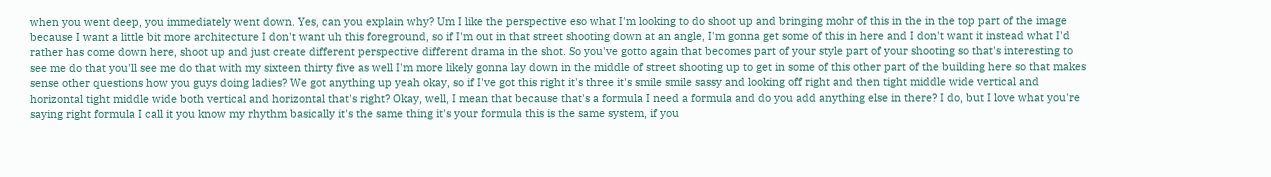when you went deep, you immediately went down. Yes, can you explain why? Um I like the perspective eso what I'm looking to do shoot up and bringing mohr of this in the in the top part of the image because I want a little bit more architecture I don't want uh this foreground, so if I'm out in that street shooting down at an angle, I'm gonna get some of this in here and I don't want it instead what I'd rather has come down here, shoot up and just create different perspective different drama in the shot. So you've gotto again that becomes part of your style part of your shooting so that's interesting to see me do that you'll see me do that with my sixteen thirty five as well I'm more likely gonna lay down in the middle of street shooting up to get in some of this other part of the building here so that makes sense other questions how you guys doing ladies? We got anything up yeah okay, so if I've got this right it's three it's smile smile sassy and looking off right and then tight middle wide vertical and horizontal tight middle wide both vertical and horizontal that's right? Okay, well, I mean that because that's a formula I need a formula and do you add anything else in there? I do, but I love what you're saying right formula I call it you know my rhythm basically it's the same thing it's your formula this is the same system, if you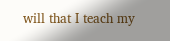will that I teach my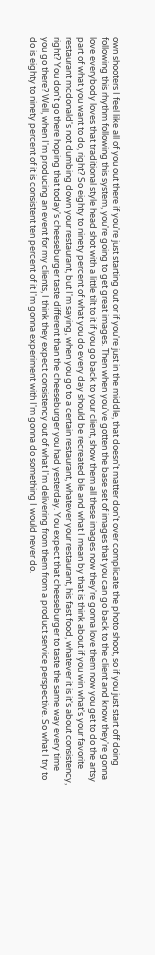own shooters I feel like all of you out there if you're just starting out or if you're just in the middle, that doesn't matter don't over complicate the photo shoot, so if you just start off doing following this rhythm following this system, you're going to get great images. Then when you've gotten the base set of images that you can go back to the client and know they're gonna love everybody loves that traditional style head shot with a little tilt to it if you go back to your client, show them all these images now they're gonna love them now you get to do the artsy part of what you want to do, right? So eighty to ninety percent of what you do every day should be recreated ble and what I mean by that is think about if you win what's your favorite restaurant mcdonald's not dumbing down your restaurant, but I'm saying, when you go to a certain restaurant, whatever your restaurant, his fast food, whatever it is it's about consistency, right? You don't go there hoping that today's cheeseburger taste different than the cheeseburger you had yesterday. You expect that cheeseburger to taste the same way every time you go there? Well, when I'm producing an event for my clients, I think they expect consistency out of what I'm delivering from them from a product service perspective. So what I try to do is eighty to ninety percent of it is consistent ten percent of it I'm gonna experiment with I'm gonna do something I would never do.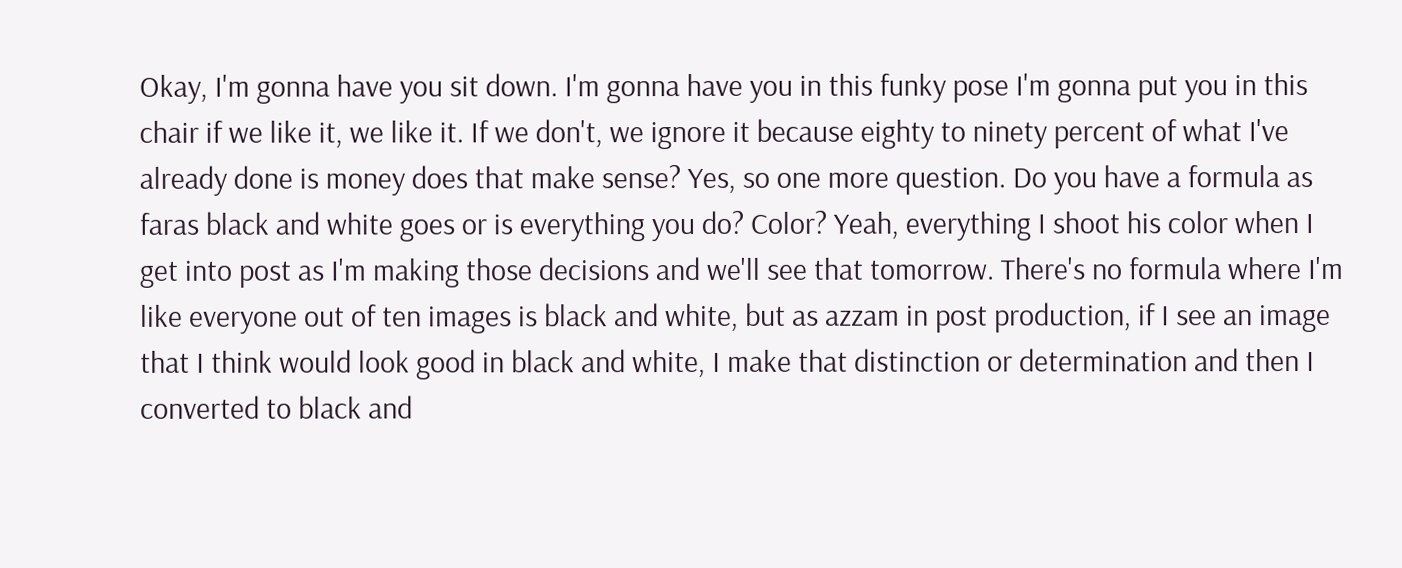Okay, I'm gonna have you sit down. I'm gonna have you in this funky pose I'm gonna put you in this chair if we like it, we like it. If we don't, we ignore it because eighty to ninety percent of what I've already done is money does that make sense? Yes, so one more question. Do you have a formula as faras black and white goes or is everything you do? Color? Yeah, everything I shoot his color when I get into post as I'm making those decisions and we'll see that tomorrow. There's no formula where I'm like everyone out of ten images is black and white, but as azzam in post production, if I see an image that I think would look good in black and white, I make that distinction or determination and then I converted to black and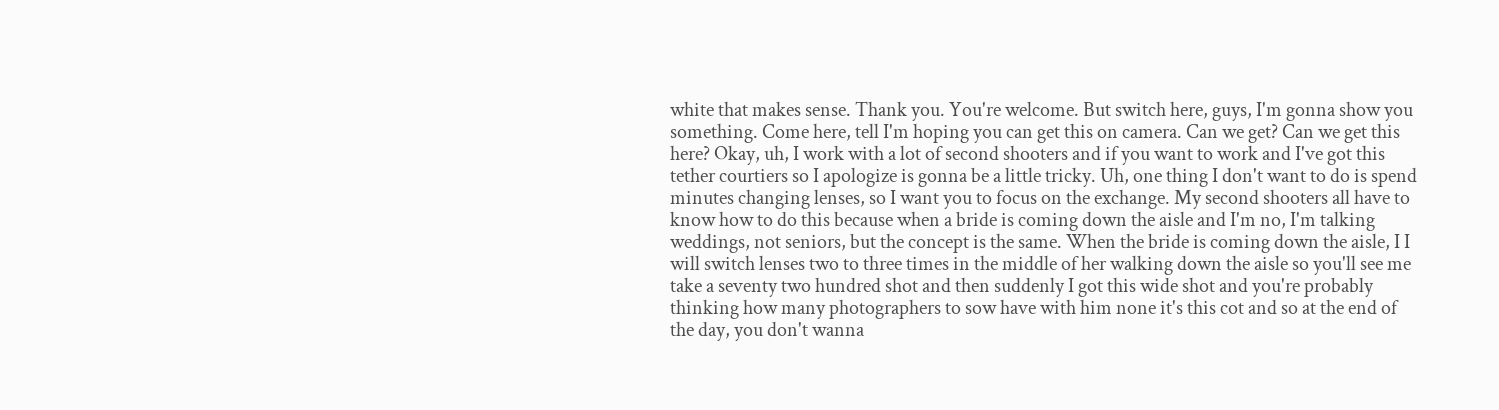white that makes sense. Thank you. You're welcome. But switch here, guys, I'm gonna show you something. Come here, tell I'm hoping you can get this on camera. Can we get? Can we get this here? Okay, uh, I work with a lot of second shooters and if you want to work and I've got this tether courtiers so I apologize is gonna be a little tricky. Uh, one thing I don't want to do is spend minutes changing lenses, so I want you to focus on the exchange. My second shooters all have to know how to do this because when a bride is coming down the aisle and I'm no, I'm talking weddings, not seniors, but the concept is the same. When the bride is coming down the aisle, I I will switch lenses two to three times in the middle of her walking down the aisle so you'll see me take a seventy two hundred shot and then suddenly I got this wide shot and you're probably thinking how many photographers to sow have with him none it's this cot and so at the end of the day, you don't wanna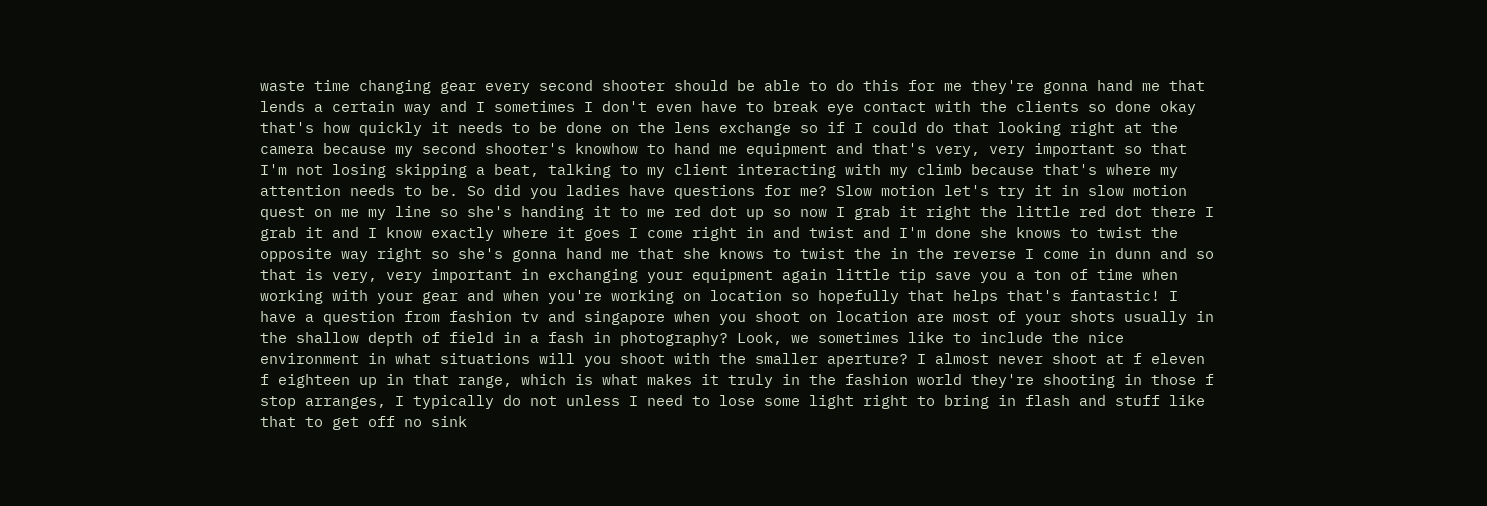waste time changing gear every second shooter should be able to do this for me they're gonna hand me that lends a certain way and I sometimes I don't even have to break eye contact with the clients so done okay that's how quickly it needs to be done on the lens exchange so if I could do that looking right at the camera because my second shooter's knowhow to hand me equipment and that's very, very important so that I'm not losing skipping a beat, talking to my client interacting with my climb because that's where my attention needs to be. So did you ladies have questions for me? Slow motion let's try it in slow motion quest on me my line so she's handing it to me red dot up so now I grab it right the little red dot there I grab it and I know exactly where it goes I come right in and twist and I'm done she knows to twist the opposite way right so she's gonna hand me that she knows to twist the in the reverse I come in dunn and so that is very, very important in exchanging your equipment again little tip save you a ton of time when working with your gear and when you're working on location so hopefully that helps that's fantastic! I have a question from fashion tv and singapore when you shoot on location are most of your shots usually in the shallow depth of field in a fash in photography? Look, we sometimes like to include the nice environment in what situations will you shoot with the smaller aperture? I almost never shoot at f eleven f eighteen up in that range, which is what makes it truly in the fashion world they're shooting in those f stop arranges, I typically do not unless I need to lose some light right to bring in flash and stuff like that to get off no sink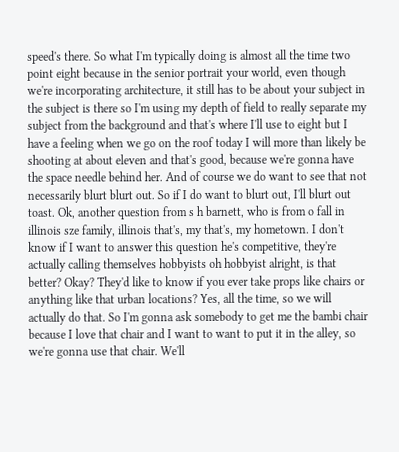speed's there. So what I'm typically doing is almost all the time two point eight because in the senior portrait your world, even though we're incorporating architecture, it still has to be about your subject in the subject is there so I'm using my depth of field to really separate my subject from the background and that's where I'll use to eight but I have a feeling when we go on the roof today I will more than likely be shooting at about eleven and that's good, because we're gonna have the space needle behind her. And of course we do want to see that not necessarily blurt blurt out. So if I do want to blurt out, I'll blurt out toast. Ok, another question from s h barnett, who is from o fall in illinois sze family, illinois that's, my that's, my hometown. I don't know if I want to answer this question he's competitive, they're actually calling themselves hobbyists oh hobbyist alright, is that better? Okay? They'd like to know if you ever take props like chairs or anything like that urban locations? Yes, all the time, so we will actually do that. So I'm gonna ask somebody to get me the bambi chair because I love that chair and I want to want to put it in the alley, so we're gonna use that chair. We'll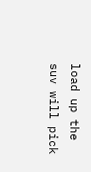load up the suv will pick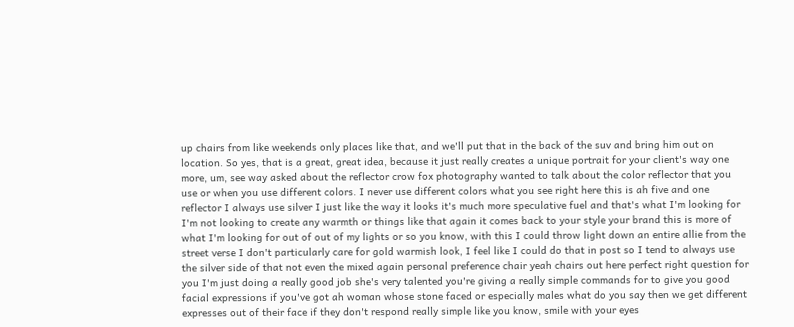up chairs from like weekends only places like that, and we'll put that in the back of the suv and bring him out on location. So yes, that is a great, great idea, because it just really creates a unique portrait for your client's way one more, um, see way asked about the reflector crow fox photography wanted to talk about the color reflector that you use or when you use different colors. I never use different colors what you see right here this is ah five and one reflector I always use silver I just like the way it looks it's much more speculative fuel and that's what I'm looking for I'm not looking to create any warmth or things like that again it comes back to your style your brand this is more of what I'm looking for out of out of my lights or so you know, with this I could throw light down an entire allie from the street verse I don't particularly care for gold warmish look, I feel like I could do that in post so I tend to always use the silver side of that not even the mixed again personal preference chair yeah chairs out here perfect right question for you I'm just doing a really good job she's very talented you're giving a really simple commands for to give you good facial expressions if you've got ah woman whose stone faced or especially males what do you say then we get different expresses out of their face if they don't respond really simple like you know, smile with your eyes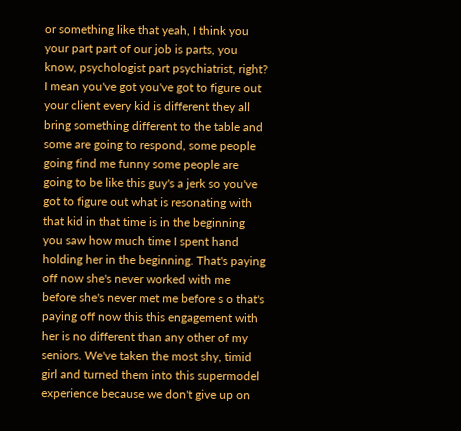or something like that yeah, I think you your part part of our job is parts, you know, psychologist part psychiatrist, right? I mean you've got you've got to figure out your client every kid is different they all bring something different to the table and some are going to respond, some people going find me funny some people are going to be like this guy's a jerk so you've got to figure out what is resonating with that kid in that time is in the beginning you saw how much time I spent hand holding her in the beginning. That's paying off now she's never worked with me before she's never met me before s o that's paying off now this this engagement with her is no different than any other of my seniors. We've taken the most shy, timid girl and turned them into this supermodel experience because we don't give up on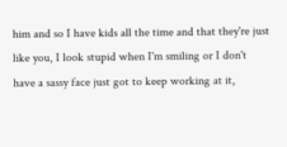him and so I have kids all the time and that they're just like you, I look stupid when I'm smiling or I don't have a sassy face just got to keep working at it,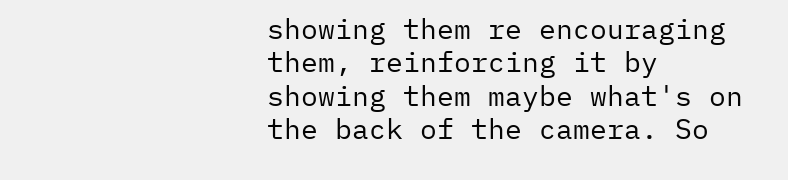showing them re encouraging them, reinforcing it by showing them maybe what's on the back of the camera. So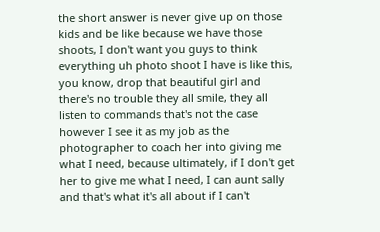the short answer is never give up on those kids and be like because we have those shoots, I don't want you guys to think everything uh photo shoot I have is like this, you know, drop that beautiful girl and there's no trouble they all smile, they all listen to commands that's not the case however I see it as my job as the photographer to coach her into giving me what I need, because ultimately, if I don't get her to give me what I need, I can aunt sally and that's what it's all about if I can't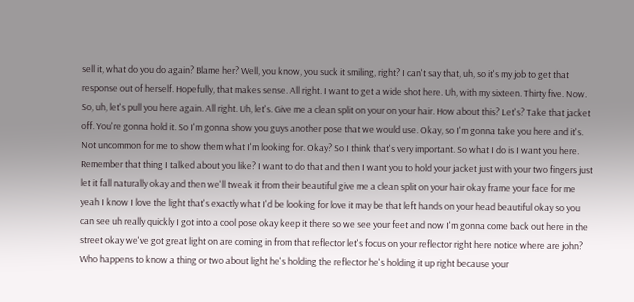sell it, what do you do again? Blame her? Well, you know, you suck it smiling, right? I can't say that, uh, so it's my job to get that response out of herself. Hopefully, that makes sense. All right. I want to get a wide shot here. Uh, with my sixteen. Thirty five. Now. So, uh, let's pull you here again. All right. Uh, let's. Give me a clean split on your on your hair. How about this? Let's? Take that jacket off. You're gonna hold it. So I'm gonna show you guys another pose that we would use. Okay, so I'm gonna take you here and it's. Not uncommon for me to show them what I'm looking for. Okay? So I think that's very important. So what I do is I want you here. Remember that thing I talked about you like? I want to do that and then I want you to hold your jacket just with your two fingers just let it fall naturally okay and then we'll tweak it from their beautiful give me a clean split on your hair okay frame your face for me yeah I know I love the light that's exactly what I'd be looking for love it may be that left hands on your head beautiful okay so you can see uh really quickly I got into a cool pose okay keep it there so we see your feet and now I'm gonna come back out here in the street okay we've got great light on are coming in from that reflector let's focus on your reflector right here notice where are john? Who happens to know a thing or two about light he's holding the reflector he's holding it up right because your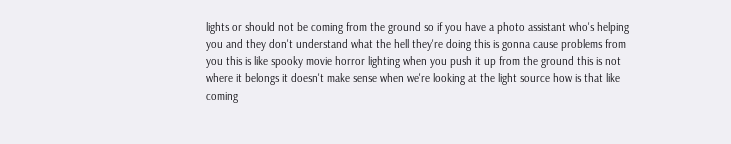lights or should not be coming from the ground so if you have a photo assistant who's helping you and they don't understand what the hell they're doing this is gonna cause problems from you this is like spooky movie horror lighting when you push it up from the ground this is not where it belongs it doesn't make sense when we're looking at the light source how is that like coming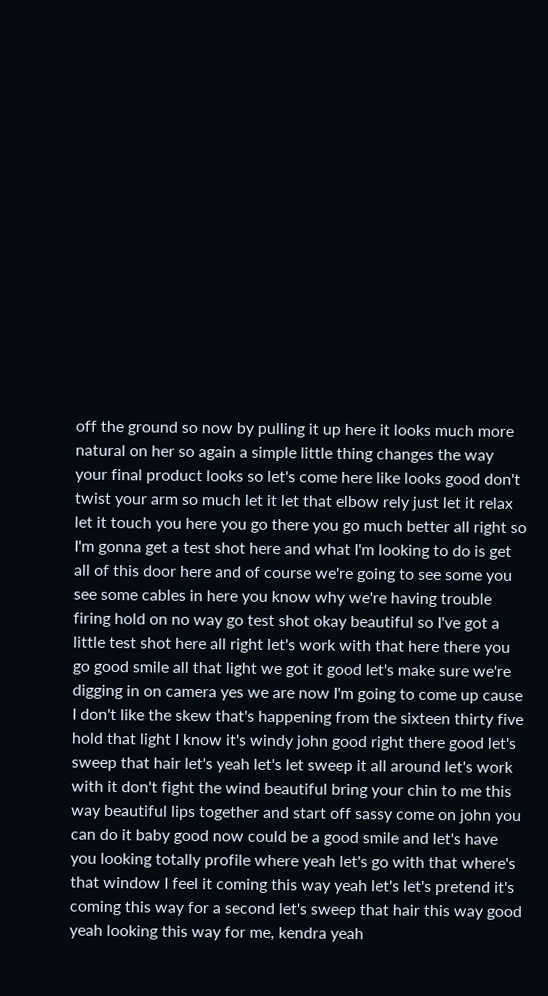off the ground so now by pulling it up here it looks much more natural on her so again a simple little thing changes the way your final product looks so let's come here like looks good don't twist your arm so much let it let that elbow rely just let it relax let it touch you here you go there you go much better all right so I'm gonna get a test shot here and what I'm looking to do is get all of this door here and of course we're going to see some you see some cables in here you know why we're having trouble firing hold on no way go test shot okay beautiful so I've got a little test shot here all right let's work with that here there you go good smile all that light we got it good let's make sure we're digging in on camera yes we are now I'm going to come up cause I don't like the skew that's happening from the sixteen thirty five hold that light I know it's windy john good right there good let's sweep that hair let's yeah let's let sweep it all around let's work with it don't fight the wind beautiful bring your chin to me this way beautiful lips together and start off sassy come on john you can do it baby good now could be a good smile and let's have you looking totally profile where yeah let's go with that where's that window I feel it coming this way yeah let's let's pretend it's coming this way for a second let's sweep that hair this way good yeah looking this way for me, kendra yeah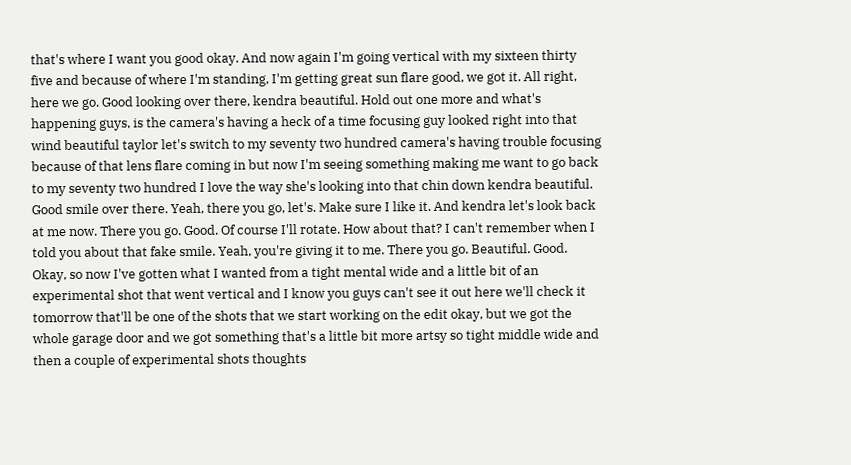that's where I want you good okay. And now again I'm going vertical with my sixteen thirty five and because of where I'm standing, I'm getting great sun flare good, we got it. All right, here we go. Good looking over there, kendra beautiful. Hold out one more and what's happening guys, is the camera's having a heck of a time focusing guy looked right into that wind beautiful taylor let's switch to my seventy two hundred camera's having trouble focusing because of that lens flare coming in but now I'm seeing something making me want to go back to my seventy two hundred I love the way she's looking into that chin down kendra beautiful. Good smile over there. Yeah, there you go, let's. Make sure I like it. And kendra let's look back at me now. There you go. Good. Of course I'll rotate. How about that? I can't remember when I told you about that fake smile. Yeah, you're giving it to me. There you go. Beautiful. Good. Okay, so now I've gotten what I wanted from a tight mental wide and a little bit of an experimental shot that went vertical and I know you guys can't see it out here we'll check it tomorrow that'll be one of the shots that we start working on the edit okay, but we got the whole garage door and we got something that's a little bit more artsy so tight middle wide and then a couple of experimental shots thoughts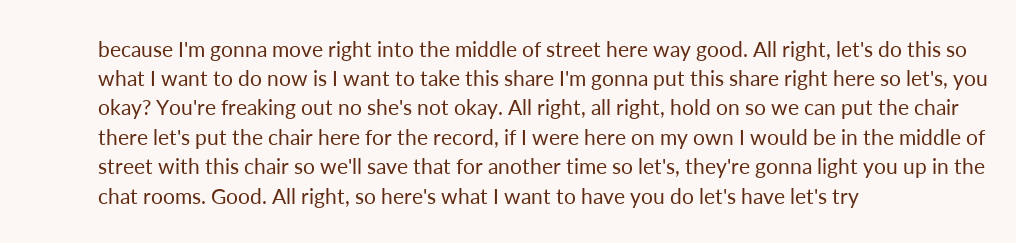because I'm gonna move right into the middle of street here way good. All right, let's do this so what I want to do now is I want to take this share I'm gonna put this share right here so let's, you okay? You're freaking out no she's not okay. All right, all right, hold on so we can put the chair there let's put the chair here for the record, if I were here on my own I would be in the middle of street with this chair so we'll save that for another time so let's, they're gonna light you up in the chat rooms. Good. All right, so here's what I want to have you do let's have let's try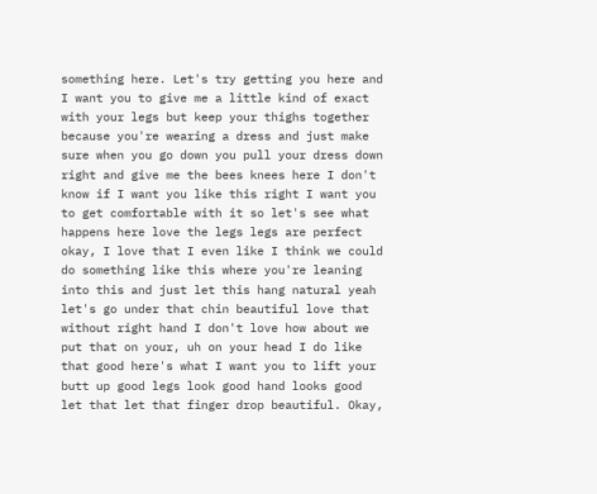something here. Let's try getting you here and I want you to give me a little kind of exact with your legs but keep your thighs together because you're wearing a dress and just make sure when you go down you pull your dress down right and give me the bees knees here I don't know if I want you like this right I want you to get comfortable with it so let's see what happens here love the legs legs are perfect okay, I love that I even like I think we could do something like this where you're leaning into this and just let this hang natural yeah let's go under that chin beautiful love that without right hand I don't love how about we put that on your, uh on your head I do like that good here's what I want you to lift your butt up good legs look good hand looks good let that let that finger drop beautiful. Okay,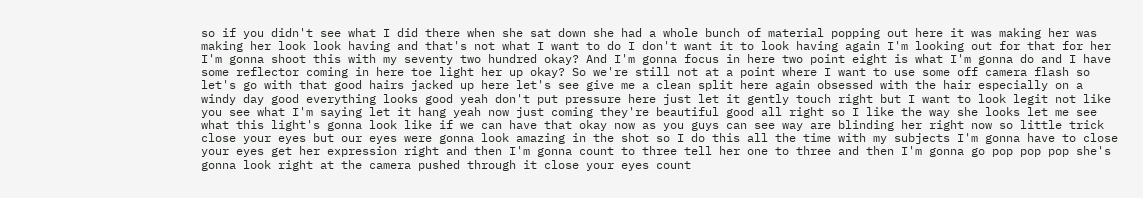so if you didn't see what I did there when she sat down she had a whole bunch of material popping out here it was making her was making her look look having and that's not what I want to do I don't want it to look having again I'm looking out for that for her I'm gonna shoot this with my seventy two hundred okay? And I'm gonna focus in here two point eight is what I'm gonna do and I have some reflector coming in here toe light her up okay? So we're still not at a point where I want to use some off camera flash so let's go with that good hairs jacked up here let's see give me a clean split here again obsessed with the hair especially on a windy day good everything looks good yeah don't put pressure here just let it gently touch right but I want to look legit not like you see what I'm saying let it hang yeah now just coming they're beautiful good all right so I like the way she looks let me see what this light's gonna look like if we can have that okay now as you guys can see way are blinding her right now so little trick close your eyes but our eyes were gonna look amazing in the shot so I do this all the time with my subjects I'm gonna have to close your eyes get her expression right and then I'm gonna count to three tell her one to three and then I'm gonna go pop pop pop she's gonna look right at the camera pushed through it close your eyes count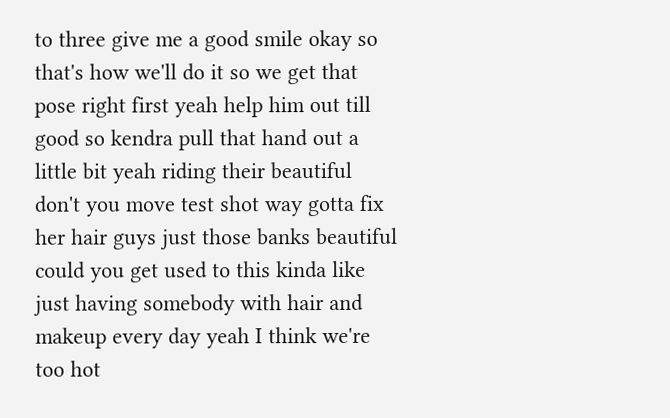to three give me a good smile okay so that's how we'll do it so we get that pose right first yeah help him out till good so kendra pull that hand out a little bit yeah riding their beautiful don't you move test shot way gotta fix her hair guys just those banks beautiful could you get used to this kinda like just having somebody with hair and makeup every day yeah I think we're too hot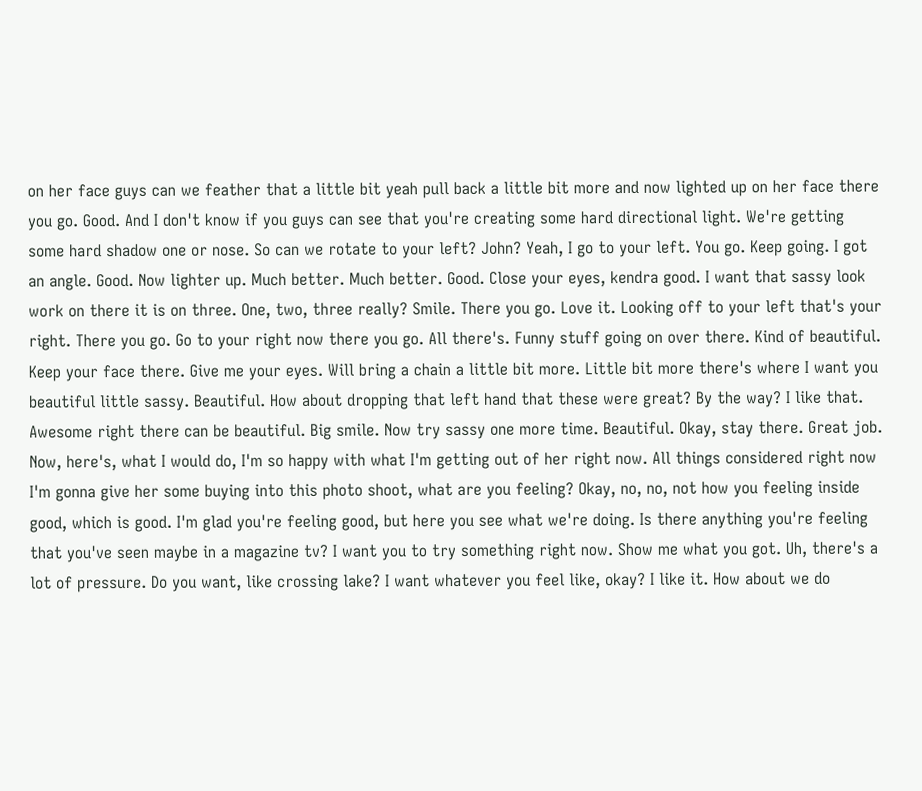on her face guys can we feather that a little bit yeah pull back a little bit more and now lighted up on her face there you go. Good. And I don't know if you guys can see that you're creating some hard directional light. We're getting some hard shadow one or nose. So can we rotate to your left? John? Yeah, I go to your left. You go. Keep going. I got an angle. Good. Now lighter up. Much better. Much better. Good. Close your eyes, kendra good. I want that sassy look work on there it is on three. One, two, three really? Smile. There you go. Love it. Looking off to your left that's your right. There you go. Go to your right now there you go. All there's. Funny stuff going on over there. Kind of beautiful. Keep your face there. Give me your eyes. Will bring a chain a little bit more. Little bit more there's where I want you beautiful little sassy. Beautiful. How about dropping that left hand that these were great? By the way? I like that. Awesome right there can be beautiful. Big smile. Now try sassy one more time. Beautiful. Okay, stay there. Great job. Now, here's, what I would do, I'm so happy with what I'm getting out of her right now. All things considered right now I'm gonna give her some buying into this photo shoot, what are you feeling? Okay, no, no, not how you feeling inside good, which is good. I'm glad you're feeling good, but here you see what we're doing. Is there anything you're feeling that you've seen maybe in a magazine tv? I want you to try something right now. Show me what you got. Uh, there's a lot of pressure. Do you want, like crossing lake? I want whatever you feel like, okay? I like it. How about we do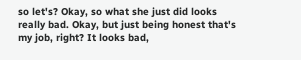so let's? Okay, so what she just did looks really bad. Okay, but just being honest that's my job, right? It looks bad,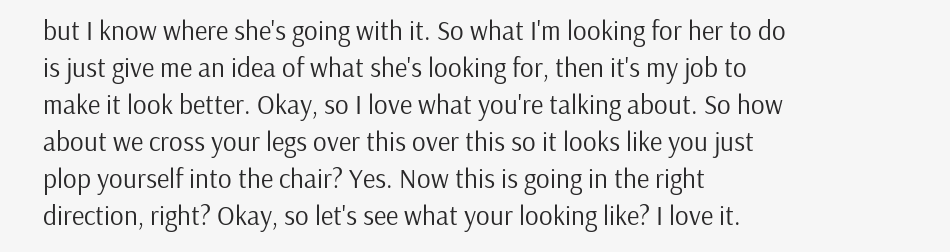but I know where she's going with it. So what I'm looking for her to do is just give me an idea of what she's looking for, then it's my job to make it look better. Okay, so I love what you're talking about. So how about we cross your legs over this over this so it looks like you just plop yourself into the chair? Yes. Now this is going in the right direction, right? Okay, so let's see what your looking like? I love it.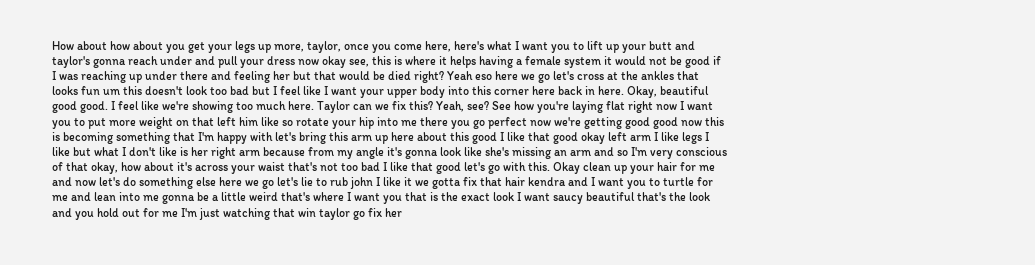How about how about you get your legs up more, taylor, once you come here, here's what I want you to lift up your butt and taylor's gonna reach under and pull your dress now okay see, this is where it helps having a female system it would not be good if I was reaching up under there and feeling her but that would be died right? Yeah eso here we go let's cross at the ankles that looks fun um this doesn't look too bad but I feel like I want your upper body into this corner here back in here. Okay, beautiful good good. I feel like we're showing too much here. Taylor can we fix this? Yeah, see? See how you're laying flat right now I want you to put more weight on that left him like so rotate your hip into me there you go perfect now we're getting good good now this is becoming something that I'm happy with let's bring this arm up here about this good I like that good okay left arm I like legs I like but what I don't like is her right arm because from my angle it's gonna look like she's missing an arm and so I'm very conscious of that okay, how about it's across your waist that's not too bad I like that good let's go with this. Okay clean up your hair for me and now let's do something else here we go let's lie to rub john I like it we gotta fix that hair kendra and I want you to turtle for me and lean into me gonna be a little weird that's where I want you that is the exact look I want saucy beautiful that's the look and you hold out for me I'm just watching that win taylor go fix her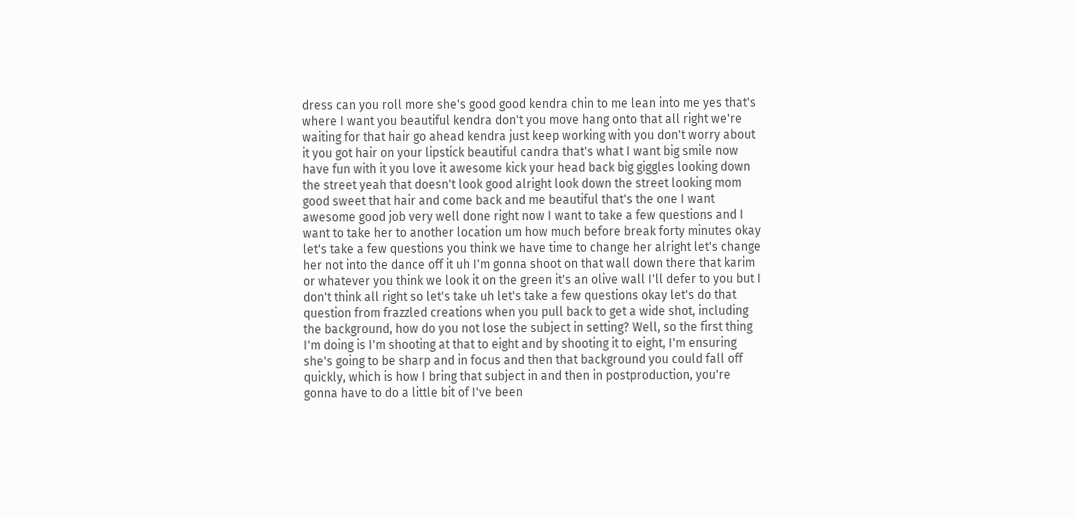dress can you roll more she's good good kendra chin to me lean into me yes that's where I want you beautiful kendra don't you move hang onto that all right we're waiting for that hair go ahead kendra just keep working with you don't worry about it you got hair on your lipstick beautiful candra that's what I want big smile now have fun with it you love it awesome kick your head back big giggles looking down the street yeah that doesn't look good alright look down the street looking mom good sweet that hair and come back and me beautiful that's the one I want awesome good job very well done right now I want to take a few questions and I want to take her to another location um how much before break forty minutes okay let's take a few questions you think we have time to change her alright let's change her not into the dance off it uh I'm gonna shoot on that wall down there that karim or whatever you think we look it on the green it's an olive wall I'll defer to you but I don't think all right so let's take uh let's take a few questions okay let's do that question from frazzled creations when you pull back to get a wide shot, including the background, how do you not lose the subject in setting? Well, so the first thing I'm doing is I'm shooting at that to eight and by shooting it to eight, I'm ensuring she's going to be sharp and in focus and then that background you could fall off quickly, which is how I bring that subject in and then in postproduction, you're gonna have to do a little bit of I've been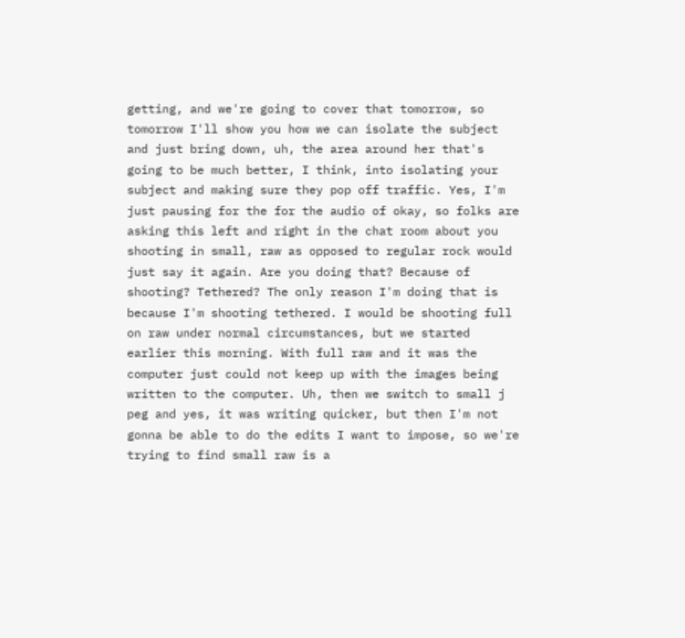getting, and we're going to cover that tomorrow, so tomorrow I'll show you how we can isolate the subject and just bring down, uh, the area around her that's going to be much better, I think, into isolating your subject and making sure they pop off traffic. Yes, I'm just pausing for the for the audio of okay, so folks are asking this left and right in the chat room about you shooting in small, raw as opposed to regular rock would just say it again. Are you doing that? Because of shooting? Tethered? The only reason I'm doing that is because I'm shooting tethered. I would be shooting full on raw under normal circumstances, but we started earlier this morning. With full raw and it was the computer just could not keep up with the images being written to the computer. Uh, then we switch to small j peg and yes, it was writing quicker, but then I'm not gonna be able to do the edits I want to impose, so we're trying to find small raw is a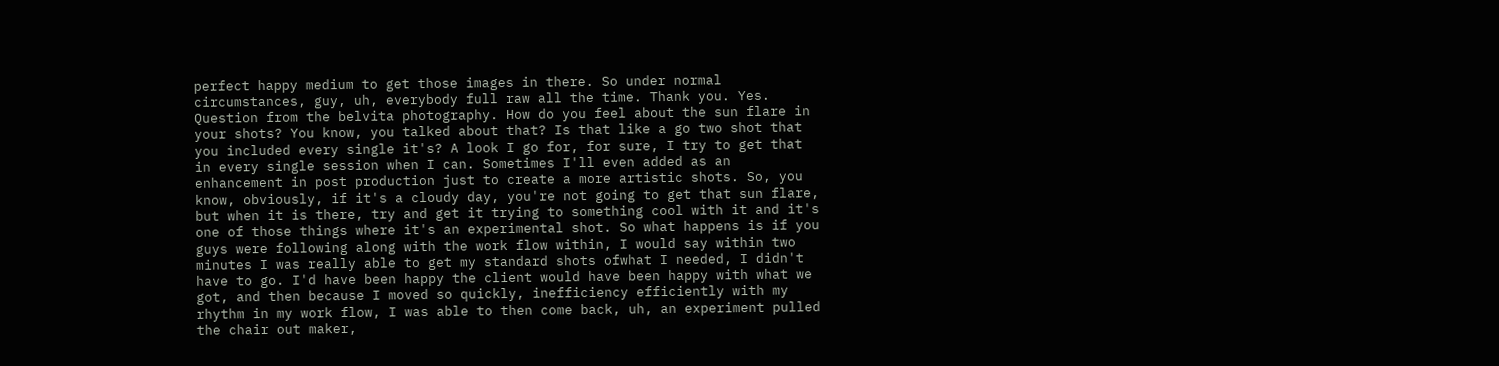perfect happy medium to get those images in there. So under normal circumstances, guy, uh, everybody full raw all the time. Thank you. Yes. Question from the belvita photography. How do you feel about the sun flare in your shots? You know, you talked about that? Is that like a go two shot that you included every single it's? A look I go for, for sure, I try to get that in every single session when I can. Sometimes I'll even added as an enhancement in post production just to create a more artistic shots. So, you know, obviously, if it's a cloudy day, you're not going to get that sun flare, but when it is there, try and get it trying to something cool with it and it's one of those things where it's an experimental shot. So what happens is if you guys were following along with the work flow within, I would say within two minutes I was really able to get my standard shots ofwhat I needed, I didn't have to go. I'd have been happy the client would have been happy with what we got, and then because I moved so quickly, inefficiency efficiently with my rhythm in my work flow, I was able to then come back, uh, an experiment pulled the chair out maker,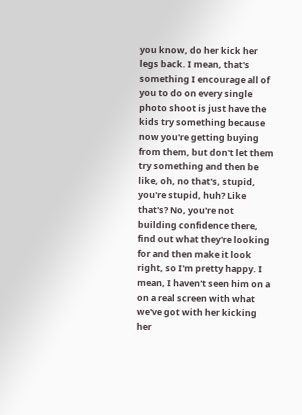you know, do her kick her legs back. I mean, that's something I encourage all of you to do on every single photo shoot is just have the kids try something because now you're getting buying from them, but don't let them try something and then be like, oh, no that's, stupid, you're stupid, huh? Like that's? No, you're not building confidence there, find out what they're looking for and then make it look right, so I'm pretty happy. I mean, I haven't seen him on a on a real screen with what we've got with her kicking her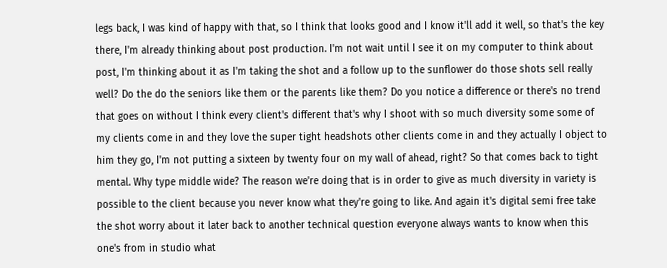legs back, I was kind of happy with that, so I think that looks good and I know it'll add it well, so that's the key there, I'm already thinking about post production. I'm not wait until I see it on my computer to think about post, I'm thinking about it as I'm taking the shot and a follow up to the sunflower do those shots sell really well? Do the do the seniors like them or the parents like them? Do you notice a difference or there's no trend that goes on without I think every client's different that's why I shoot with so much diversity some some of my clients come in and they love the super tight headshots other clients come in and they actually I object to him they go, I'm not putting a sixteen by twenty four on my wall of ahead, right? So that comes back to tight mental. Why type middle wide? The reason we're doing that is in order to give as much diversity in variety is possible to the client because you never know what they're going to like. And again it's digital semi free take the shot worry about it later back to another technical question everyone always wants to know when this one's from in studio what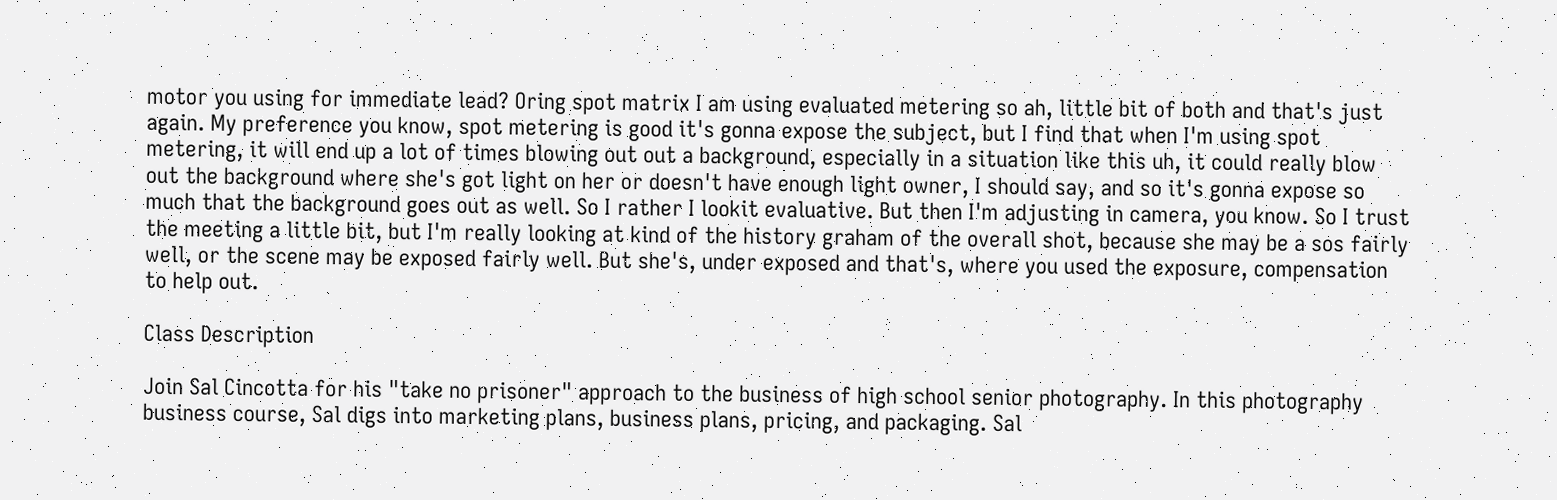motor you using for immediate lead? Oring spot matrix I am using evaluated metering so ah, little bit of both and that's just again. My preference you know, spot metering is good it's gonna expose the subject, but I find that when I'm using spot metering, it will end up a lot of times blowing out out a background, especially in a situation like this uh, it could really blow out the background where she's got light on her or doesn't have enough light owner, I should say, and so it's gonna expose so much that the background goes out as well. So I rather I lookit evaluative. But then I'm adjusting in camera, you know. So I trust the meeting a little bit, but I'm really looking at kind of the history graham of the overall shot, because she may be a sos fairly well, or the scene may be exposed fairly well. But she's, under exposed and that's, where you used the exposure, compensation to help out.

Class Description

Join Sal Cincotta for his "take no prisoner" approach to the business of high school senior photography. In this photography business course, Sal digs into marketing plans, business plans, pricing, and packaging. Sal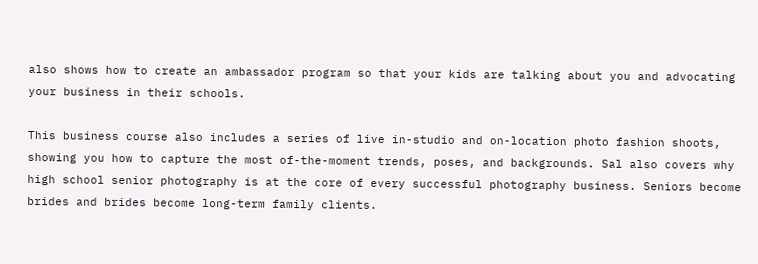also shows how to create an ambassador program so that your kids are talking about you and advocating your business in their schools.

This business course also includes a series of live in-studio and on-location photo fashion shoots, showing you how to capture the most of-the-moment trends, poses, and backgrounds. Sal also covers why high school senior photography is at the core of every successful photography business. Seniors become brides and brides become long-term family clients.